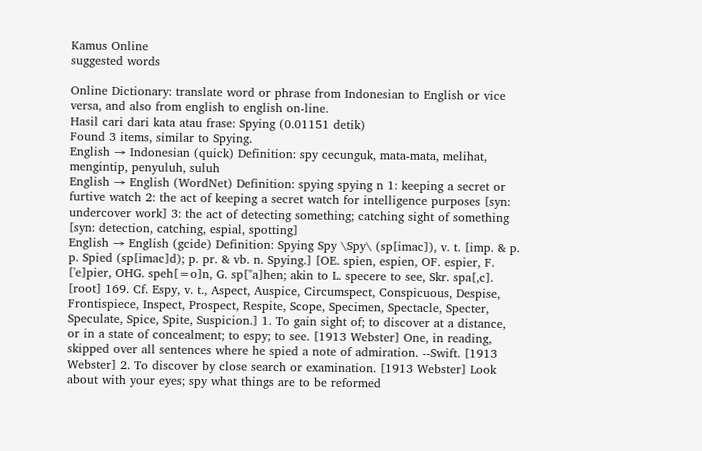Kamus Online
suggested words

Online Dictionary: translate word or phrase from Indonesian to English or vice versa, and also from english to english on-line.
Hasil cari dari kata atau frase: Spying (0.01151 detik)
Found 3 items, similar to Spying.
English → Indonesian (quick) Definition: spy cecunguk, mata-mata, melihat, mengintip, penyuluh, suluh
English → English (WordNet) Definition: spying spying n 1: keeping a secret or furtive watch 2: the act of keeping a secret watch for intelligence purposes [syn: undercover work] 3: the act of detecting something; catching sight of something [syn: detection, catching, espial, spotting]
English → English (gcide) Definition: Spying Spy \Spy\ (sp[imac]), v. t. [imp. & p. p. Spied (sp[imac]d); p. pr. & vb. n. Spying.] [OE. spien, espien, OF. espier, F. ['e]pier, OHG. speh[=o]n, G. sp["a]hen; akin to L. specere to see, Skr. spa[,c]. [root] 169. Cf. Espy, v. t., Aspect, Auspice, Circumspect, Conspicuous, Despise, Frontispiece, Inspect, Prospect, Respite, Scope, Specimen, Spectacle, Specter, Speculate, Spice, Spite, Suspicion.] 1. To gain sight of; to discover at a distance, or in a state of concealment; to espy; to see. [1913 Webster] One, in reading, skipped over all sentences where he spied a note of admiration. --Swift. [1913 Webster] 2. To discover by close search or examination. [1913 Webster] Look about with your eyes; spy what things are to be reformed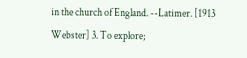in the church of England. --Latimer. [1913 Webster] 3. To explore;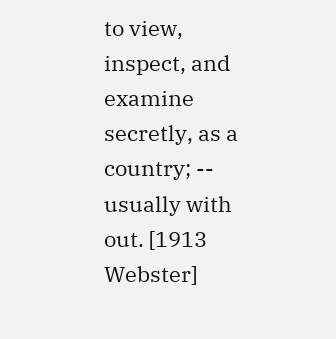to view, inspect, and examine secretly, as a country; -- usually with out. [1913 Webster]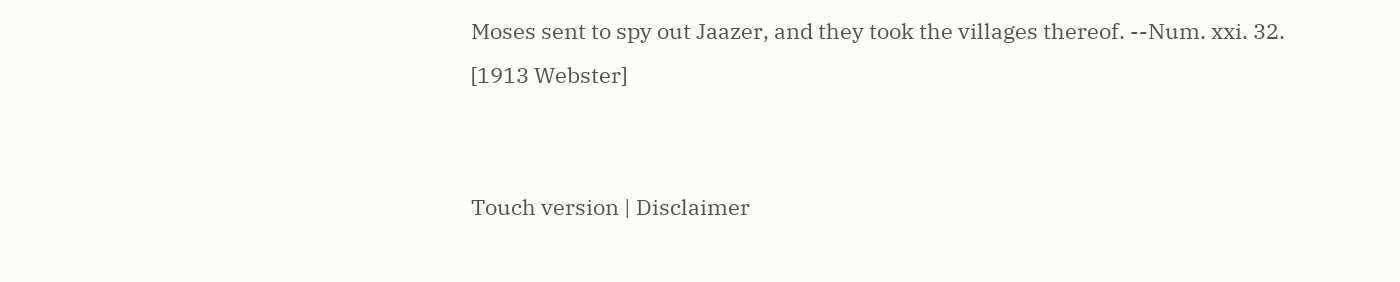Moses sent to spy out Jaazer, and they took the villages thereof. --Num. xxi. 32. [1913 Webster]


Touch version | Disclaimer